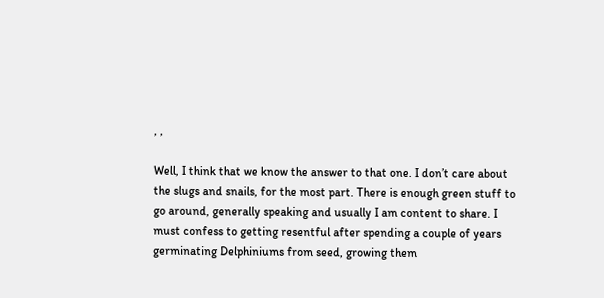, ,

Well, I think that we know the answer to that one. I don’t care about the slugs and snails, for the most part. There is enough green stuff to go around, generally speaking and usually I am content to share. I must confess to getting resentful after spending a couple of years germinating Delphiniums from seed, growing them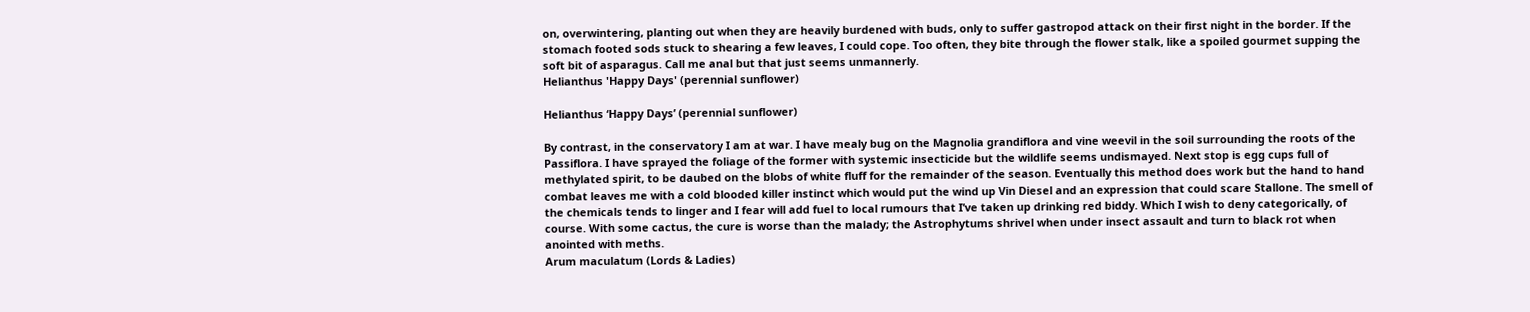on, overwintering, planting out when they are heavily burdened with buds, only to suffer gastropod attack on their first night in the border. If the stomach footed sods stuck to shearing a few leaves, I could cope. Too often, they bite through the flower stalk, like a spoiled gourmet supping the soft bit of asparagus. Call me anal but that just seems unmannerly.
Helianthus 'Happy Days' (perennial sunflower)

Helianthus ‘Happy Days’ (perennial sunflower)

By contrast, in the conservatory I am at war. I have mealy bug on the Magnolia grandiflora and vine weevil in the soil surrounding the roots of the Passiflora. I have sprayed the foliage of the former with systemic insecticide but the wildlife seems undismayed. Next stop is egg cups full of methylated spirit, to be daubed on the blobs of white fluff for the remainder of the season. Eventually this method does work but the hand to hand combat leaves me with a cold blooded killer instinct which would put the wind up Vin Diesel and an expression that could scare Stallone. The smell of the chemicals tends to linger and I fear will add fuel to local rumours that I’ve taken up drinking red biddy. Which I wish to deny categorically, of course. With some cactus, the cure is worse than the malady; the Astrophytums shrivel when under insect assault and turn to black rot when anointed with meths.
Arum maculatum (Lords & Ladies)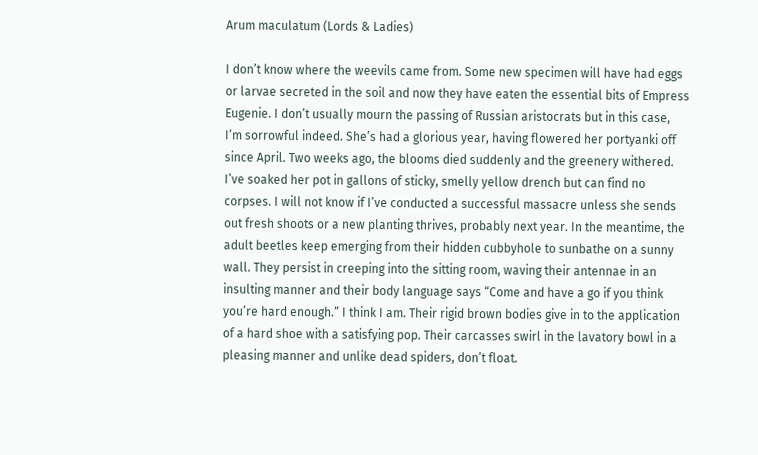Arum maculatum (Lords & Ladies)

I don’t know where the weevils came from. Some new specimen will have had eggs or larvae secreted in the soil and now they have eaten the essential bits of Empress Eugenie. I don’t usually mourn the passing of Russian aristocrats but in this case, I’m sorrowful indeed. She’s had a glorious year, having flowered her portyanki off since April. Two weeks ago, the blooms died suddenly and the greenery withered. I’ve soaked her pot in gallons of sticky, smelly yellow drench but can find no corpses. I will not know if I’ve conducted a successful massacre unless she sends out fresh shoots or a new planting thrives, probably next year. In the meantime, the adult beetles keep emerging from their hidden cubbyhole to sunbathe on a sunny wall. They persist in creeping into the sitting room, waving their antennae in an insulting manner and their body language says “Come and have a go if you think you’re hard enough.” I think I am. Their rigid brown bodies give in to the application of a hard shoe with a satisfying pop. Their carcasses swirl in the lavatory bowl in a pleasing manner and unlike dead spiders, don’t float.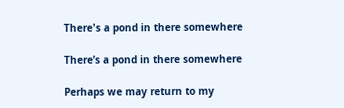There's a pond in there somewhere

There’s a pond in there somewhere

Perhaps we may return to my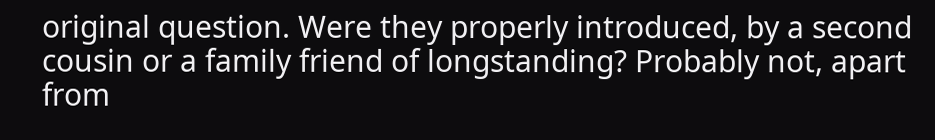original question. Were they properly introduced, by a second cousin or a family friend of longstanding? Probably not, apart from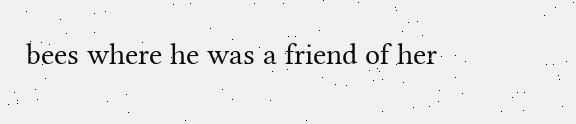bees where he was a friend of her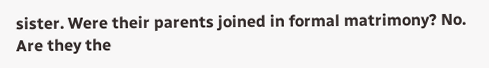sister. Were their parents joined in formal matrimony? No. Are they the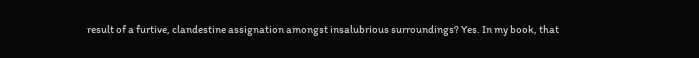result of a furtive, clandestine assignation amongst insalubrious surroundings? Yes. In my book, that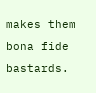makes them bona fide bastards.